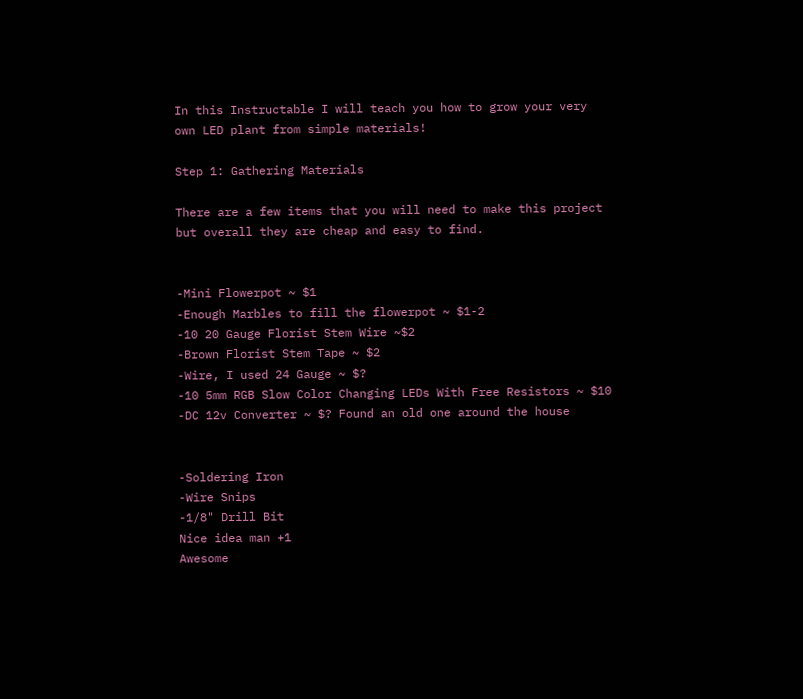In this Instructable I will teach you how to grow your very own LED plant from simple materials!

Step 1: Gathering Materials

There are a few items that you will need to make this project but overall they are cheap and easy to find.


-Mini Flowerpot ~ $1
-Enough Marbles to fill the flowerpot ~ $1-2
-10 20 Gauge Florist Stem Wire ~$2
-Brown Florist Stem Tape ~ $2
-Wire, I used 24 Gauge ~ $?
-10 5mm RGB Slow Color Changing LEDs With Free Resistors ~ $10
-DC 12v Converter ~ $? Found an old one around the house


-Soldering Iron
-Wire Snips
-1/8" Drill Bit
Nice idea man +1
Awesome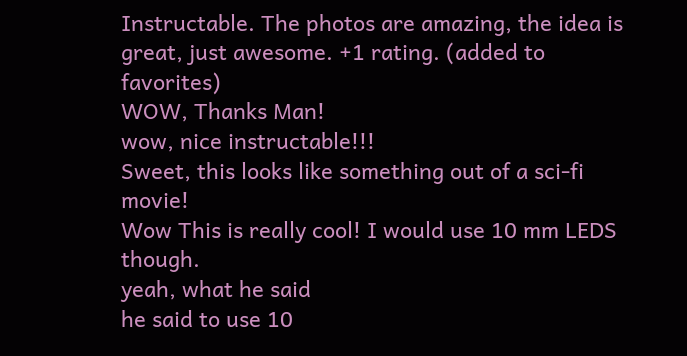Instructable. The photos are amazing, the idea is great, just awesome. +1 rating. (added to favorites)
WOW, Thanks Man!
wow, nice instructable!!!
Sweet, this looks like something out of a sci-fi movie!
Wow This is really cool! I would use 10 mm LEDS though.
yeah, what he said
he said to use 10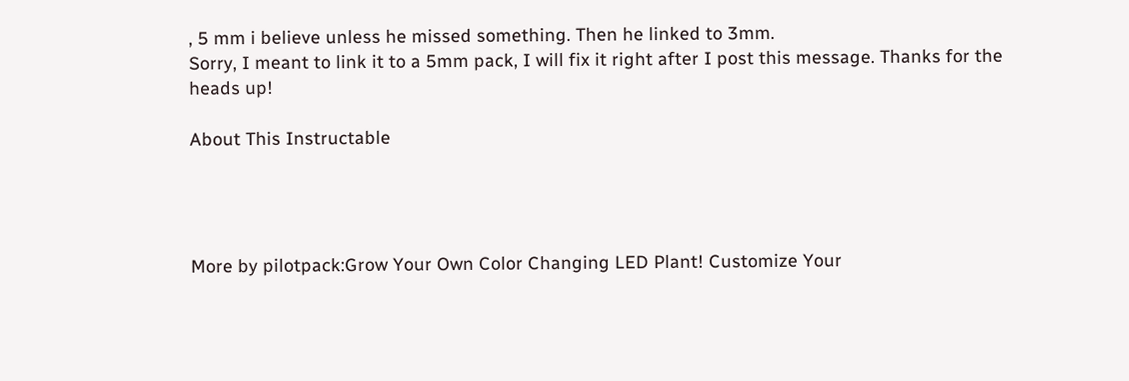, 5 mm i believe unless he missed something. Then he linked to 3mm.
Sorry, I meant to link it to a 5mm pack, I will fix it right after I post this message. Thanks for the heads up!

About This Instructable




More by pilotpack:Grow Your Own Color Changing LED Plant! Customize Your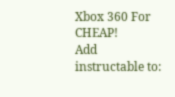Xbox 360 For CHEAP!
Add instructable to: